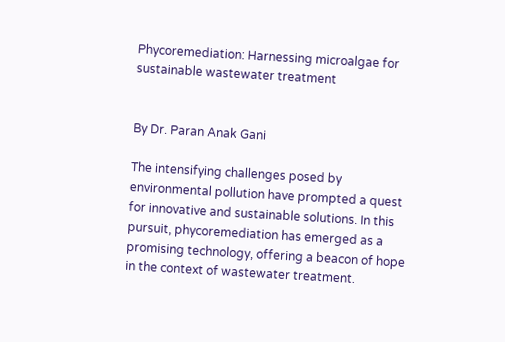Phycoremediation: Harnessing microalgae for sustainable wastewater treatment


By Dr. Paran Anak Gani

The intensifying challenges posed by environmental pollution have prompted a quest for innovative and sustainable solutions. In this pursuit, phycoremediation has emerged as a promising technology, offering a beacon of hope in the context of wastewater treatment.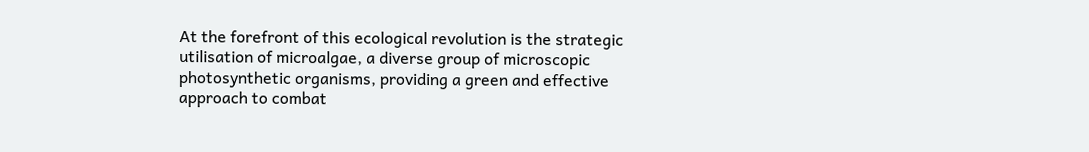At the forefront of this ecological revolution is the strategic utilisation of microalgae, a diverse group of microscopic photosynthetic organisms, providing a green and effective approach to combat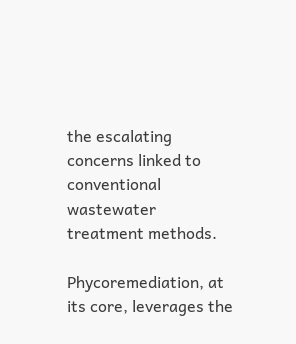the escalating concerns linked to conventional wastewater treatment methods.

Phycoremediation, at its core, leverages the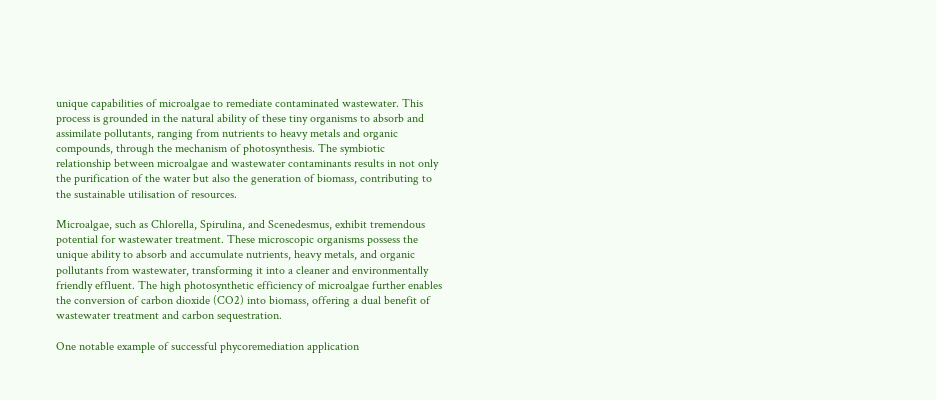unique capabilities of microalgae to remediate contaminated wastewater. This process is grounded in the natural ability of these tiny organisms to absorb and assimilate pollutants, ranging from nutrients to heavy metals and organic compounds, through the mechanism of photosynthesis. The symbiotic relationship between microalgae and wastewater contaminants results in not only the purification of the water but also the generation of biomass, contributing to the sustainable utilisation of resources.

Microalgae, such as Chlorella, Spirulina, and Scenedesmus, exhibit tremendous potential for wastewater treatment. These microscopic organisms possess the unique ability to absorb and accumulate nutrients, heavy metals, and organic pollutants from wastewater, transforming it into a cleaner and environmentally friendly effluent. The high photosynthetic efficiency of microalgae further enables the conversion of carbon dioxide (CO2) into biomass, offering a dual benefit of wastewater treatment and carbon sequestration.

One notable example of successful phycoremediation application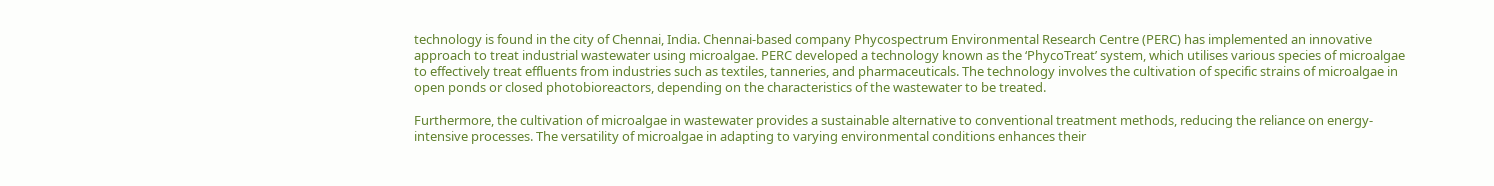technology is found in the city of Chennai, India. Chennai-based company Phycospectrum Environmental Research Centre (PERC) has implemented an innovative approach to treat industrial wastewater using microalgae. PERC developed a technology known as the ‘PhycoTreat’ system, which utilises various species of microalgae to effectively treat effluents from industries such as textiles, tanneries, and pharmaceuticals. The technology involves the cultivation of specific strains of microalgae in open ponds or closed photobioreactors, depending on the characteristics of the wastewater to be treated.

Furthermore, the cultivation of microalgae in wastewater provides a sustainable alternative to conventional treatment methods, reducing the reliance on energy-intensive processes. The versatility of microalgae in adapting to varying environmental conditions enhances their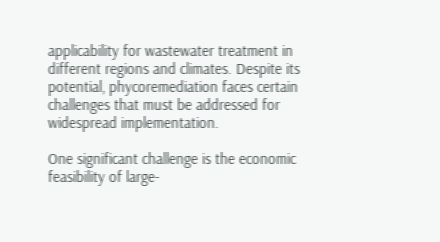applicability for wastewater treatment in different regions and climates. Despite its potential, phycoremediation faces certain challenges that must be addressed for widespread implementation.

One significant challenge is the economic feasibility of large-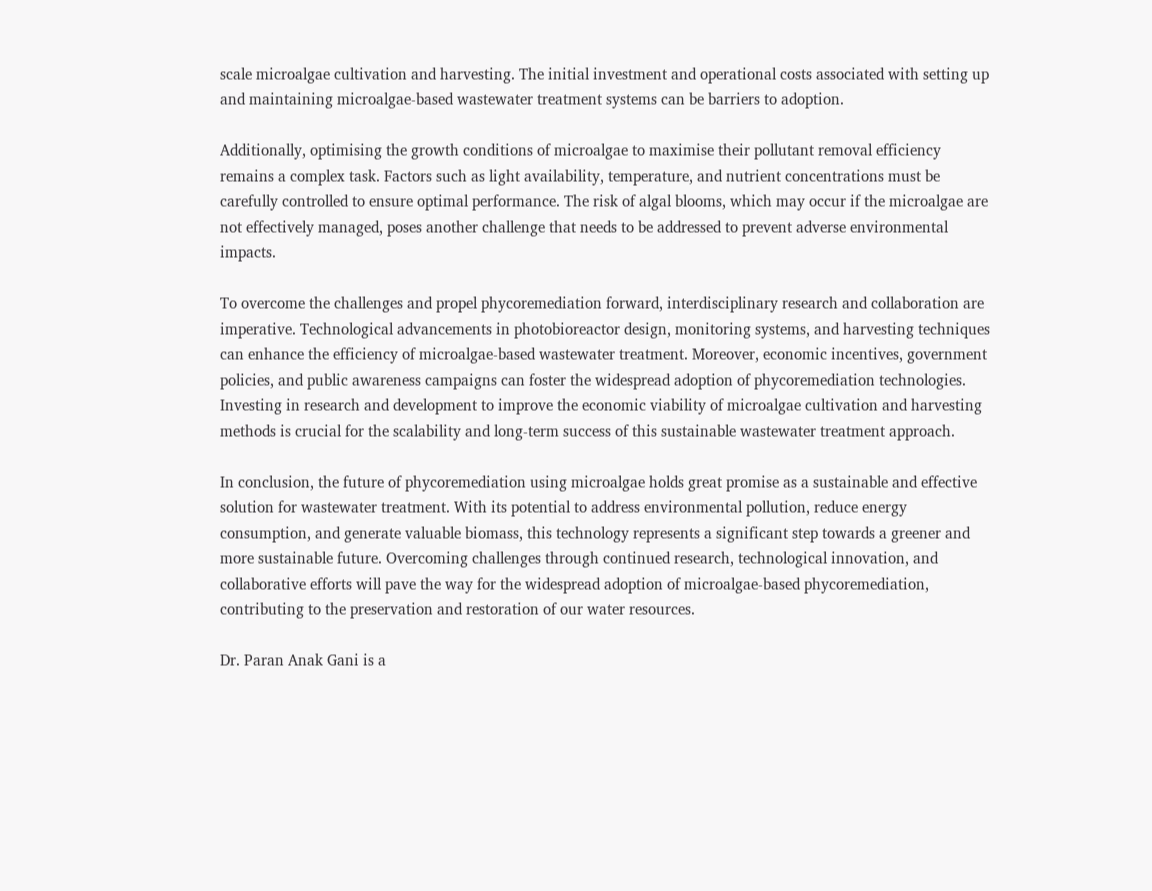scale microalgae cultivation and harvesting. The initial investment and operational costs associated with setting up and maintaining microalgae-based wastewater treatment systems can be barriers to adoption.

Additionally, optimising the growth conditions of microalgae to maximise their pollutant removal efficiency remains a complex task. Factors such as light availability, temperature, and nutrient concentrations must be carefully controlled to ensure optimal performance. The risk of algal blooms, which may occur if the microalgae are not effectively managed, poses another challenge that needs to be addressed to prevent adverse environmental impacts.

To overcome the challenges and propel phycoremediation forward, interdisciplinary research and collaboration are imperative. Technological advancements in photobioreactor design, monitoring systems, and harvesting techniques can enhance the efficiency of microalgae-based wastewater treatment. Moreover, economic incentives, government policies, and public awareness campaigns can foster the widespread adoption of phycoremediation technologies. Investing in research and development to improve the economic viability of microalgae cultivation and harvesting methods is crucial for the scalability and long-term success of this sustainable wastewater treatment approach.

In conclusion, the future of phycoremediation using microalgae holds great promise as a sustainable and effective solution for wastewater treatment. With its potential to address environmental pollution, reduce energy consumption, and generate valuable biomass, this technology represents a significant step towards a greener and more sustainable future. Overcoming challenges through continued research, technological innovation, and collaborative efforts will pave the way for the widespread adoption of microalgae-based phycoremediation, contributing to the preservation and restoration of our water resources.

Dr. Paran Anak Gani is a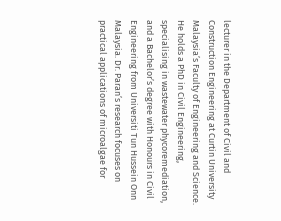lecturer in the Department of Civil and Construction Engineering at Curtin University Malaysia’s Faculty of Engineering and Science. He holds a PhD in Civil Engineering, specialising in wastewater phycoremediation, and a Bachelor’s degree with Honours in Civil Engineering from Universiti Tun Hussein Onn Malaysia. Dr. Paran’s research focuses on practical applications of microalgae for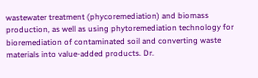wastewater treatment (phycoremediation) and biomass production, as well as using phytoremediation technology for bioremediation of contaminated soil and converting waste materials into value-added products. Dr.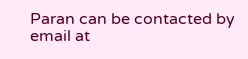Paran can be contacted by email at